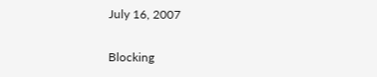July 16, 2007

Blocking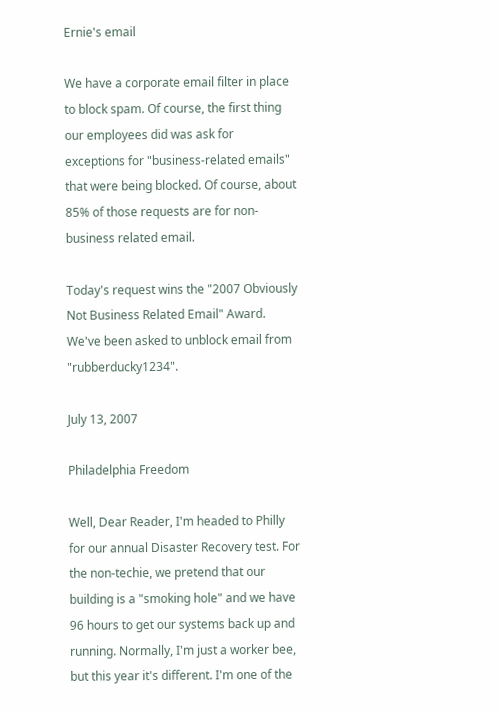Ernie's email

We have a corporate email filter in place to block spam. Of course, the first thing our employees did was ask for exceptions for "business-related emails" that were being blocked. Of course, about 85% of those requests are for non-business related email.

Today's request wins the "2007 Obviously Not Business Related Email" Award. We've been asked to unblock email from "rubberducky1234".

July 13, 2007

Philadelphia Freedom

Well, Dear Reader, I'm headed to Philly for our annual Disaster Recovery test. For the non-techie, we pretend that our building is a "smoking hole" and we have 96 hours to get our systems back up and running. Normally, I'm just a worker bee, but this year it's different. I'm one of the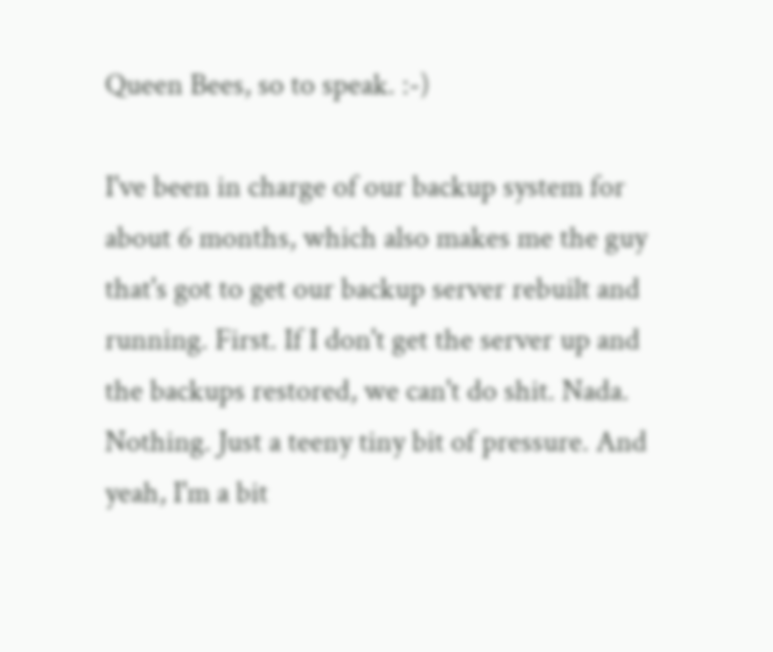Queen Bees, so to speak. :-)

I've been in charge of our backup system for about 6 months, which also makes me the guy that's got to get our backup server rebuilt and running. First. If I don't get the server up and the backups restored, we can't do shit. Nada. Nothing. Just a teeny tiny bit of pressure. And yeah, I'm a bit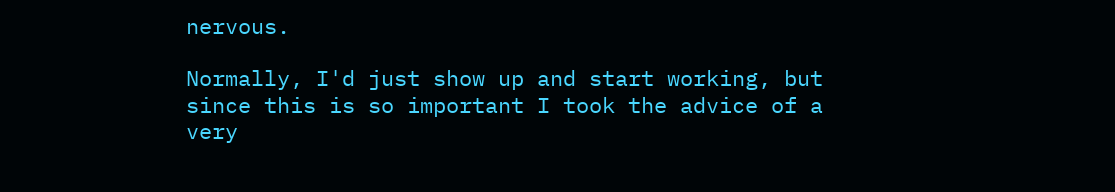nervous.

Normally, I'd just show up and start working, but since this is so important I took the advice of a very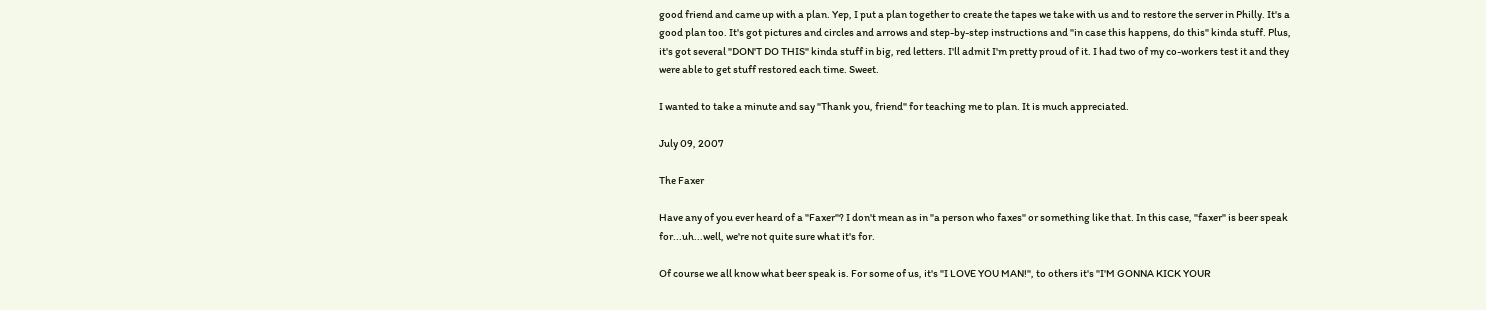good friend and came up with a plan. Yep, I put a plan together to create the tapes we take with us and to restore the server in Philly. It's a good plan too. It's got pictures and circles and arrows and step-by-step instructions and "in case this happens, do this" kinda stuff. Plus, it's got several "DON'T DO THIS" kinda stuff in big, red letters. I'll admit I'm pretty proud of it. I had two of my co-workers test it and they were able to get stuff restored each time. Sweet.

I wanted to take a minute and say "Thank you, friend" for teaching me to plan. It is much appreciated.

July 09, 2007

The Faxer

Have any of you ever heard of a "Faxer"? I don't mean as in "a person who faxes" or something like that. In this case, "faxer" is beer speak for...uh...well, we're not quite sure what it's for.

Of course we all know what beer speak is. For some of us, it's "I LOVE YOU MAN!", to others it's "I'M GONNA KICK YOUR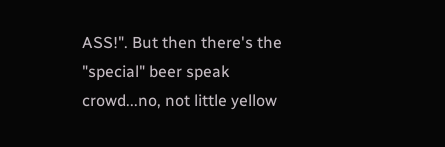ASS!". But then there's the "special" beer speak crowd...no, not little yellow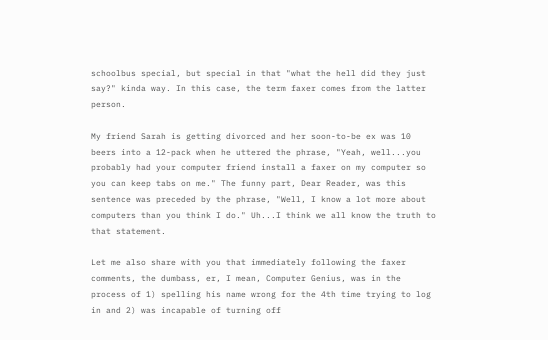schoolbus special, but special in that "what the hell did they just say?" kinda way. In this case, the term faxer comes from the latter person.

My friend Sarah is getting divorced and her soon-to-be ex was 10 beers into a 12-pack when he uttered the phrase, "Yeah, well...you probably had your computer friend install a faxer on my computer so you can keep tabs on me." The funny part, Dear Reader, was this sentence was preceded by the phrase, "Well, I know a lot more about computers than you think I do." Uh...I think we all know the truth to that statement.

Let me also share with you that immediately following the faxer comments, the dumbass, er, I mean, Computer Genius, was in the process of 1) spelling his name wrong for the 4th time trying to log in and 2) was incapable of turning off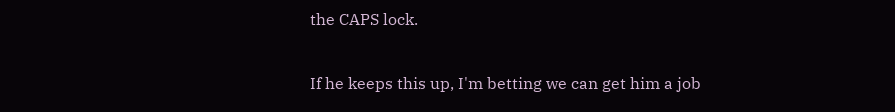the CAPS lock.

If he keeps this up, I'm betting we can get him a job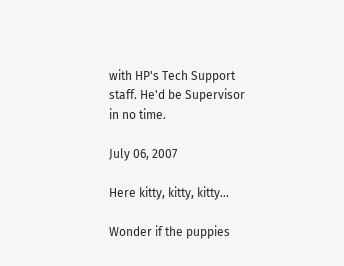with HP's Tech Support staff. He'd be Supervisor in no time.

July 06, 2007

Here kitty, kitty, kitty...

Wonder if the puppies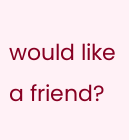would like a friend?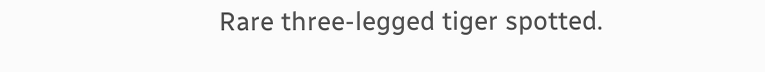Rare three-legged tiger spotted.